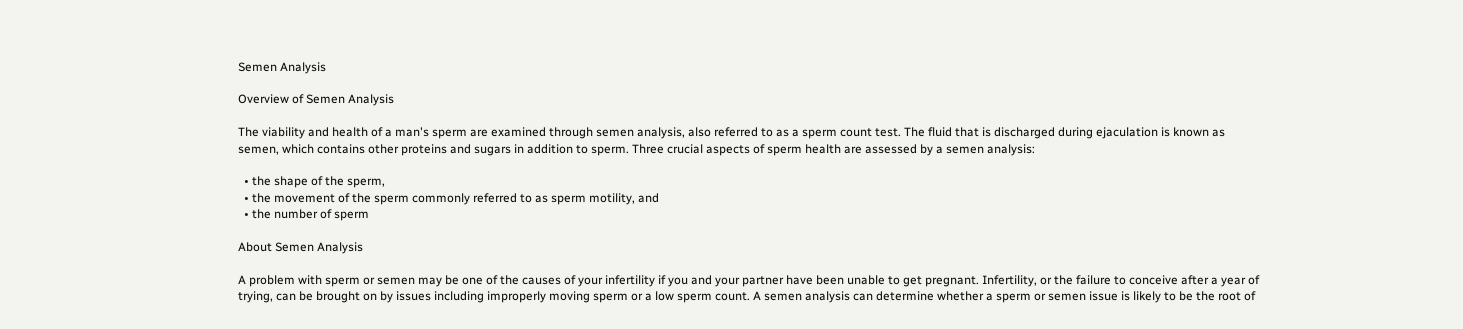Semen Analysis

Overview of Semen Analysis

The viability and health of a man's sperm are examined through semen analysis, also referred to as a sperm count test. The fluid that is discharged during ejaculation is known as semen, which contains other proteins and sugars in addition to sperm. Three crucial aspects of sperm health are assessed by a semen analysis:

  • the shape of the sperm,
  • the movement of the sperm commonly referred to as sperm motility, and
  • the number of sperm

About Semen Analysis

A problem with sperm or semen may be one of the causes of your infertility if you and your partner have been unable to get pregnant. Infertility, or the failure to conceive after a year of trying, can be brought on by issues including improperly moving sperm or a low sperm count. A semen analysis can determine whether a sperm or semen issue is likely to be the root of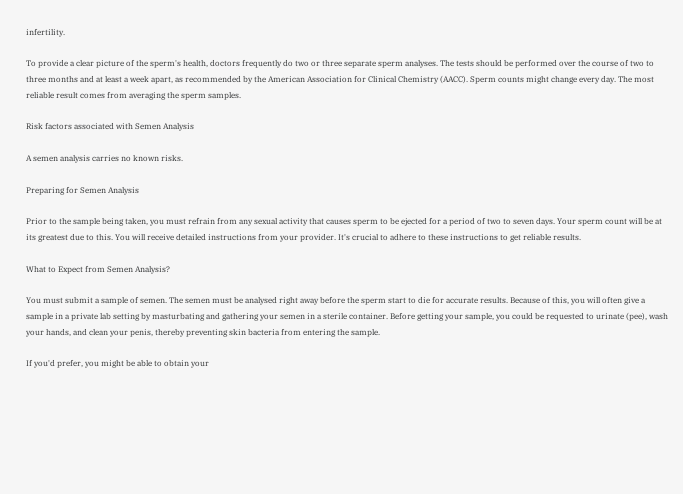infertility.

To provide a clear picture of the sperm's health, doctors frequently do two or three separate sperm analyses. The tests should be performed over the course of two to three months and at least a week apart, as recommended by the American Association for Clinical Chemistry (AACC). Sperm counts might change every day. The most reliable result comes from averaging the sperm samples.

Risk factors associated with Semen Analysis

A semen analysis carries no known risks.

Preparing for Semen Analysis

Prior to the sample being taken, you must refrain from any sexual activity that causes sperm to be ejected for a period of two to seven days. Your sperm count will be at its greatest due to this. You will receive detailed instructions from your provider. It's crucial to adhere to these instructions to get reliable results.

What to Expect from Semen Analysis?

You must submit a sample of semen. The semen must be analysed right away before the sperm start to die for accurate results. Because of this, you will often give a sample in a private lab setting by masturbating and gathering your semen in a sterile container. Before getting your sample, you could be requested to urinate (pee), wash your hands, and clean your penis, thereby preventing skin bacteria from entering the sample.

If you'd prefer, you might be able to obtain your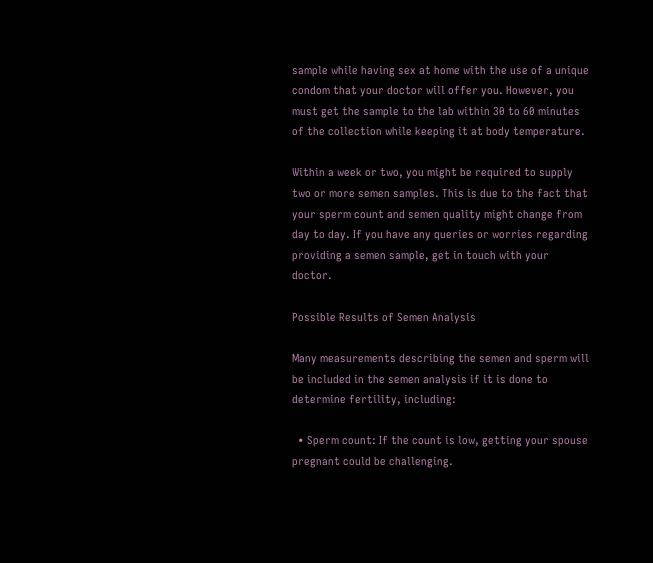sample while having sex at home with the use of a unique condom that your doctor will offer you. However, you must get the sample to the lab within 30 to 60 minutes of the collection while keeping it at body temperature.

Within a week or two, you might be required to supply two or more semen samples. This is due to the fact that your sperm count and semen quality might change from day to day. If you have any queries or worries regarding providing a semen sample, get in touch with your doctor.

Possible Results of Semen Analysis

Many measurements describing the semen and sperm will be included in the semen analysis if it is done to determine fertility, including:

  • Sperm count: If the count is low, getting your spouse pregnant could be challenging.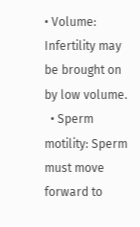• Volume: Infertility may be brought on by low volume.
  • Sperm motility: Sperm must move forward to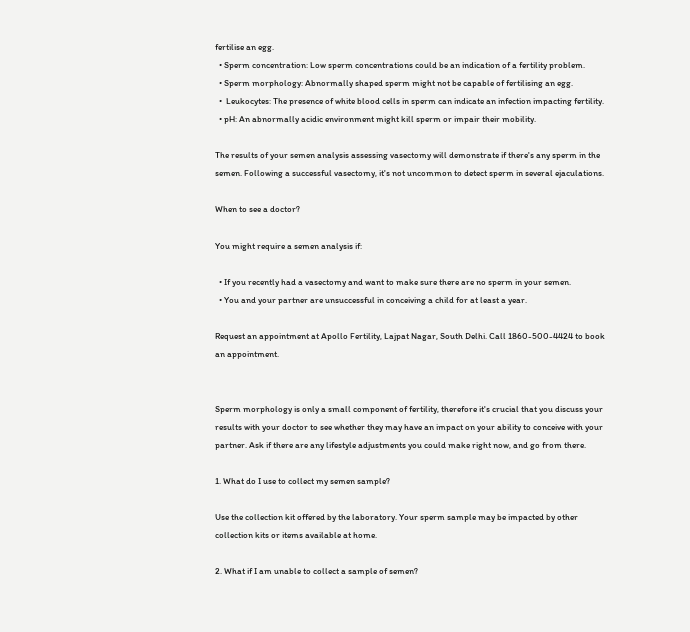fertilise an egg.
  • Sperm concentration: Low sperm concentrations could be an indication of a fertility problem.
  • Sperm morphology: Abnormally shaped sperm might not be capable of fertilising an egg.
  •  Leukocytes: The presence of white blood cells in sperm can indicate an infection impacting fertility.
  • pH: An abnormally acidic environment might kill sperm or impair their mobility.

The results of your semen analysis assessing vasectomy will demonstrate if there's any sperm in the semen. Following a successful vasectomy, it's not uncommon to detect sperm in several ejaculations.

When to see a doctor?

You might require a semen analysis if:

  • If you recently had a vasectomy and want to make sure there are no sperm in your semen.
  • You and your partner are unsuccessful in conceiving a child for at least a year.

Request an appointment at Apollo Fertility, Lajpat Nagar, South Delhi. Call 1860-500-4424 to book an appointment.


Sperm morphology is only a small component of fertility, therefore it's crucial that you discuss your results with your doctor to see whether they may have an impact on your ability to conceive with your partner. Ask if there are any lifestyle adjustments you could make right now, and go from there.

1. What do I use to collect my semen sample?

Use the collection kit offered by the laboratory. Your sperm sample may be impacted by other collection kits or items available at home.

2. What if I am unable to collect a sample of semen?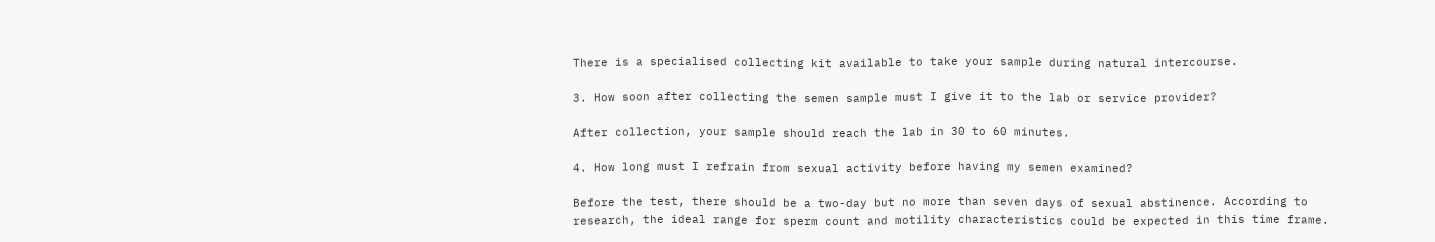There is a specialised collecting kit available to take your sample during natural intercourse.

3. How soon after collecting the semen sample must I give it to the lab or service provider?

After collection, your sample should reach the lab in 30 to 60 minutes.

4. How long must I refrain from sexual activity before having my semen examined?

Before the test, there should be a two-day but no more than seven days of sexual abstinence. According to research, the ideal range for sperm count and motility characteristics could be expected in this time frame.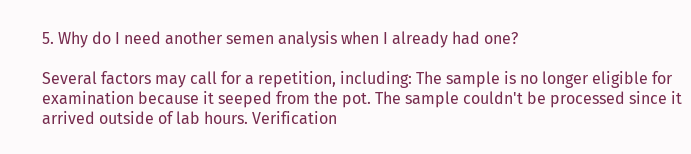5. Why do I need another semen analysis when I already had one?

Several factors may call for a repetition, including: The sample is no longer eligible for examination because it seeped from the pot. The sample couldn't be processed since it arrived outside of lab hours. Verification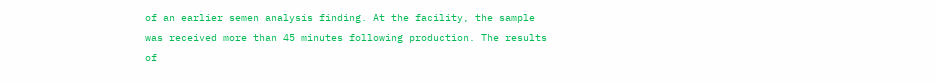of an earlier semen analysis finding. At the facility, the sample was received more than 45 minutes following production. The results of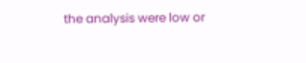the analysis were low or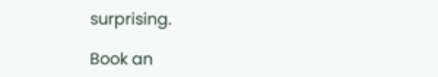surprising.

Book an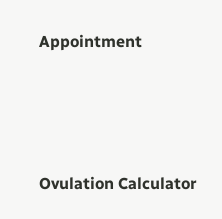Appointment





Ovulation Calculator